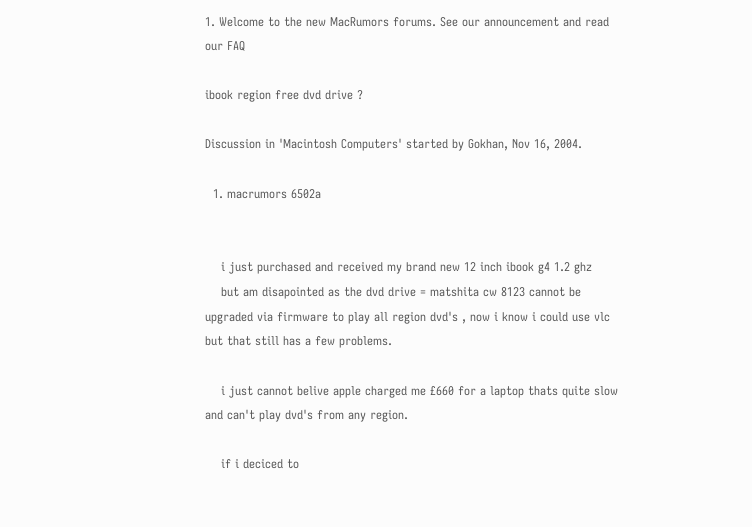1. Welcome to the new MacRumors forums. See our announcement and read our FAQ

ibook region free dvd drive ?

Discussion in 'Macintosh Computers' started by Gokhan, Nov 16, 2004.

  1. macrumors 6502a


    i just purchased and received my brand new 12 inch ibook g4 1.2 ghz
    but am disapointed as the dvd drive = matshita cw 8123 cannot be upgraded via firmware to play all region dvd's , now i know i could use vlc but that still has a few problems.

    i just cannot belive apple charged me £660 for a laptop thats quite slow and can't play dvd's from any region.

    if i deciced to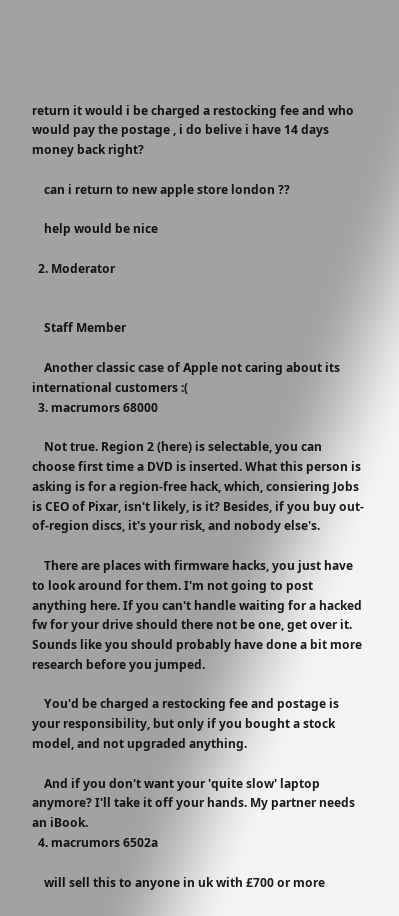return it would i be charged a restocking fee and who would pay the postage , i do belive i have 14 days money back right?

    can i return to new apple store london ??

    help would be nice

  2. Moderator


    Staff Member

    Another classic case of Apple not caring about its international customers :(
  3. macrumors 68000

    Not true. Region 2 (here) is selectable, you can choose first time a DVD is inserted. What this person is asking is for a region-free hack, which, consiering Jobs is CEO of Pixar, isn't likely, is it? Besides, if you buy out-of-region discs, it's your risk, and nobody else's.

    There are places with firmware hacks, you just have to look around for them. I'm not going to post anything here. If you can't handle waiting for a hacked fw for your drive should there not be one, get over it. Sounds like you should probably have done a bit more research before you jumped.

    You'd be charged a restocking fee and postage is your responsibility, but only if you bought a stock model, and not upgraded anything.

    And if you don't want your 'quite slow' laptop anymore? I'll take it off your hands. My partner needs an iBook.
  4. macrumors 6502a

    will sell this to anyone in uk with £700 or more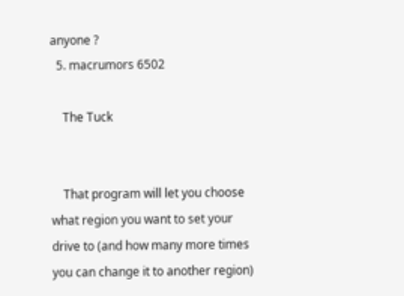anyone ?
  5. macrumors 6502

    The Tuck


    That program will let you choose what region you want to set your drive to (and how many more times you can change it to another region)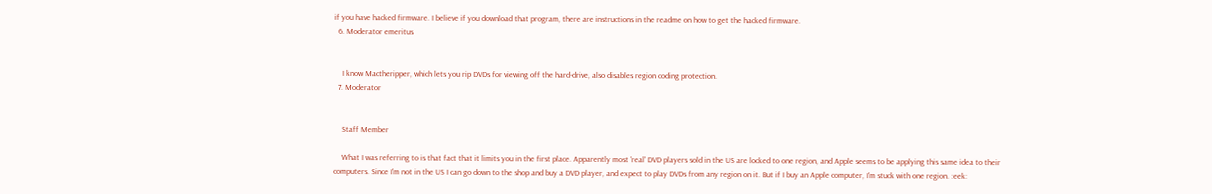if you have hacked firmware. I believe if you download that program, there are instructions in the readme on how to get the hacked firmware.
  6. Moderator emeritus


    I know Mactheripper, which lets you rip DVDs for viewing off the hard-drive, also disables region coding protection.
  7. Moderator


    Staff Member

    What I was referring to is that fact that it limits you in the first place. Apparently most 'real' DVD players sold in the US are locked to one region, and Apple seems to be applying this same idea to their computers. Since I'm not in the US I can go down to the shop and buy a DVD player, and expect to play DVDs from any region on it. But if I buy an Apple computer, I'm stuck with one region. :eek: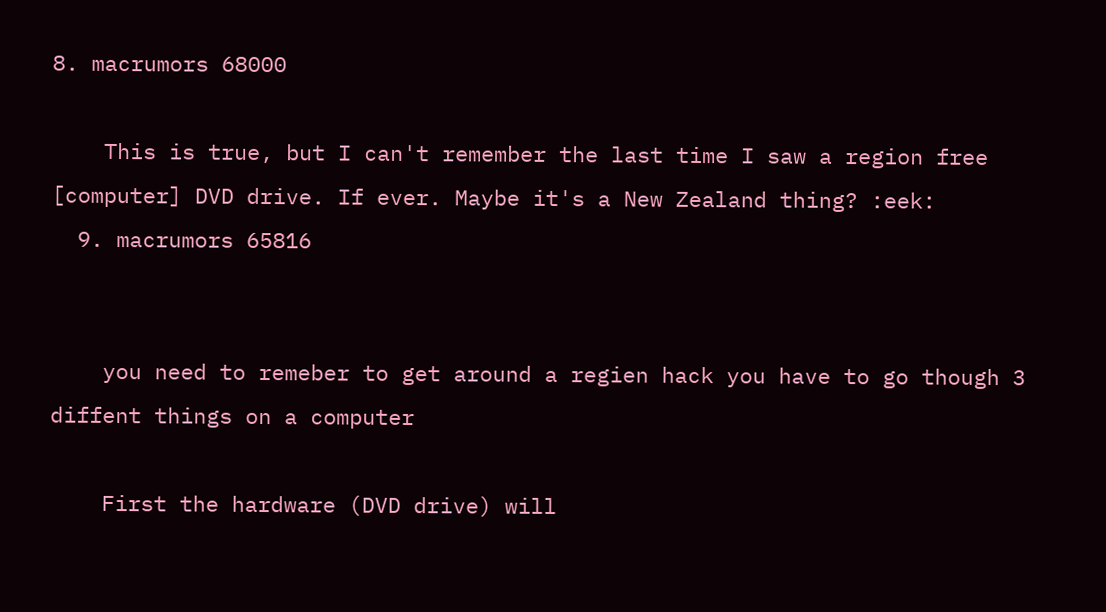8. macrumors 68000

    This is true, but I can't remember the last time I saw a region free [computer] DVD drive. If ever. Maybe it's a New Zealand thing? :eek:
  9. macrumors 65816


    you need to remeber to get around a regien hack you have to go though 3 diffent things on a computer

    First the hardware (DVD drive) will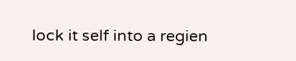lock it self into a regien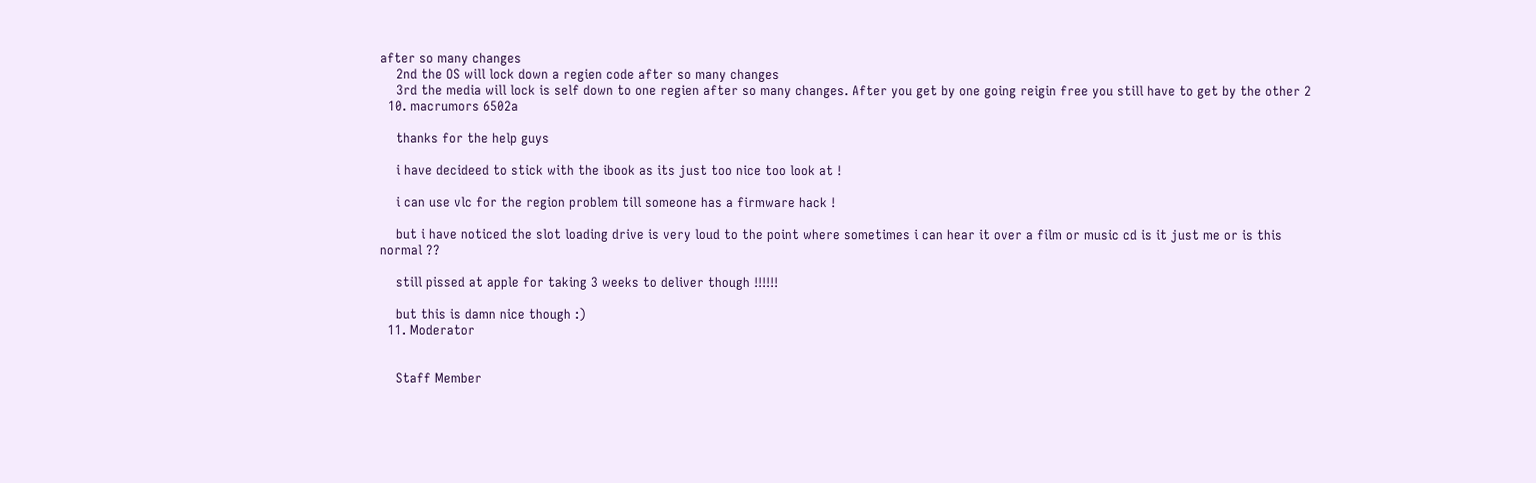after so many changes
    2nd the OS will lock down a regien code after so many changes
    3rd the media will lock is self down to one regien after so many changes. After you get by one going reigin free you still have to get by the other 2
  10. macrumors 6502a

    thanks for the help guys

    i have decideed to stick with the ibook as its just too nice too look at !

    i can use vlc for the region problem till someone has a firmware hack !

    but i have noticed the slot loading drive is very loud to the point where sometimes i can hear it over a film or music cd is it just me or is this normal ??

    still pissed at apple for taking 3 weeks to deliver though !!!!!!

    but this is damn nice though :)
  11. Moderator


    Staff Member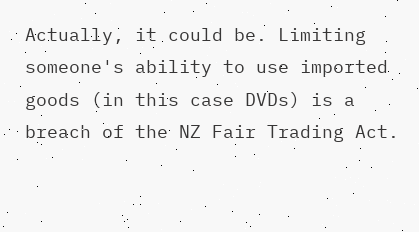Actually, it could be. Limiting someone's ability to use imported goods (in this case DVDs) is a breach of the NZ Fair Trading Act.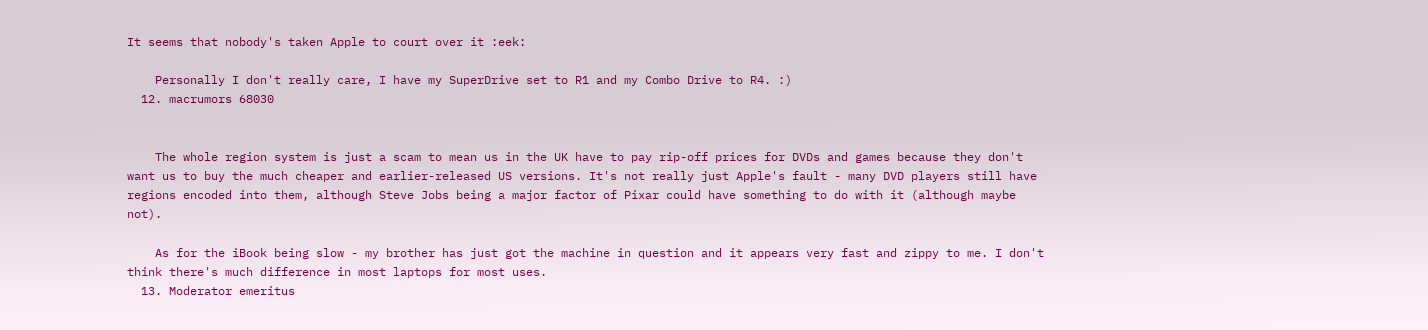It seems that nobody's taken Apple to court over it :eek:

    Personally I don't really care, I have my SuperDrive set to R1 and my Combo Drive to R4. :)
  12. macrumors 68030


    The whole region system is just a scam to mean us in the UK have to pay rip-off prices for DVDs and games because they don't want us to buy the much cheaper and earlier-released US versions. It's not really just Apple's fault - many DVD players still have regions encoded into them, although Steve Jobs being a major factor of Pixar could have something to do with it (although maybe not).

    As for the iBook being slow - my brother has just got the machine in question and it appears very fast and zippy to me. I don't think there's much difference in most laptops for most uses.
  13. Moderator emeritus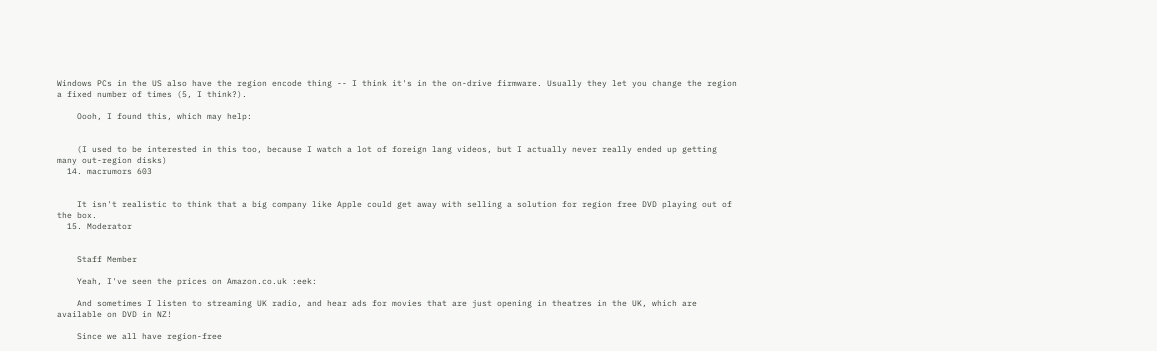Windows PCs in the US also have the region encode thing -- I think it's in the on-drive firmware. Usually they let you change the region a fixed number of times (5, I think?).

    Oooh, I found this, which may help:


    (I used to be interested in this too, because I watch a lot of foreign lang videos, but I actually never really ended up getting many out-region disks)
  14. macrumors 603


    It isn't realistic to think that a big company like Apple could get away with selling a solution for region free DVD playing out of the box.
  15. Moderator


    Staff Member

    Yeah, I've seen the prices on Amazon.co.uk :eek:

    And sometimes I listen to streaming UK radio, and hear ads for movies that are just opening in theatres in the UK, which are available on DVD in NZ!

    Since we all have region-free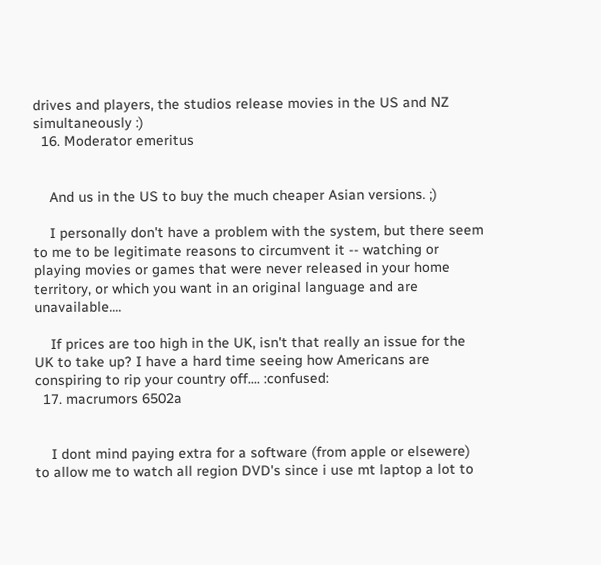drives and players, the studios release movies in the US and NZ simultaneously :)
  16. Moderator emeritus


    And us in the US to buy the much cheaper Asian versions. ;)

    I personally don't have a problem with the system, but there seem to me to be legitimate reasons to circumvent it -- watching or playing movies or games that were never released in your home territory, or which you want in an original language and are unavailable....

    If prices are too high in the UK, isn't that really an issue for the UK to take up? I have a hard time seeing how Americans are conspiring to rip your country off.... :confused:
  17. macrumors 6502a


    I dont mind paying extra for a software (from apple or elsewere) to allow me to watch all region DVD's since i use mt laptop a lot to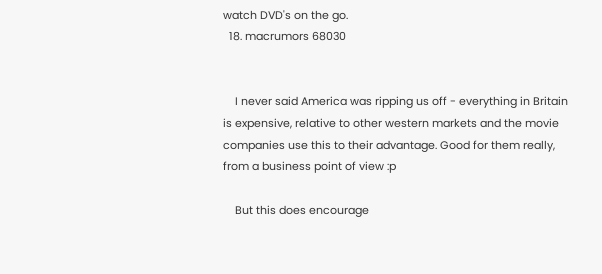watch DVD's on the go.
  18. macrumors 68030


    I never said America was ripping us off - everything in Britain is expensive, relative to other western markets and the movie companies use this to their advantage. Good for them really, from a business point of view :p

    But this does encourage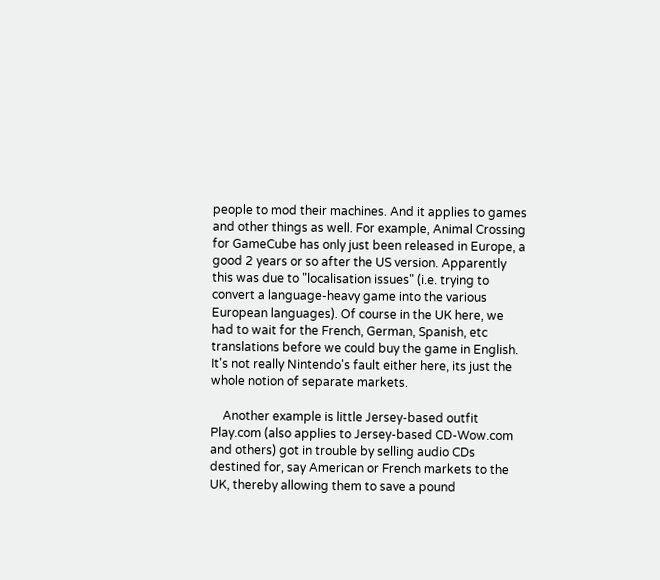people to mod their machines. And it applies to games and other things as well. For example, Animal Crossing for GameCube has only just been released in Europe, a good 2 years or so after the US version. Apparently this was due to "localisation issues" (i.e. trying to convert a language-heavy game into the various European languages). Of course in the UK here, we had to wait for the French, German, Spanish, etc translations before we could buy the game in English. It's not really Nintendo's fault either here, its just the whole notion of separate markets.

    Another example is little Jersey-based outfit Play.com (also applies to Jersey-based CD-Wow.com and others) got in trouble by selling audio CDs destined for, say American or French markets to the UK, thereby allowing them to save a pound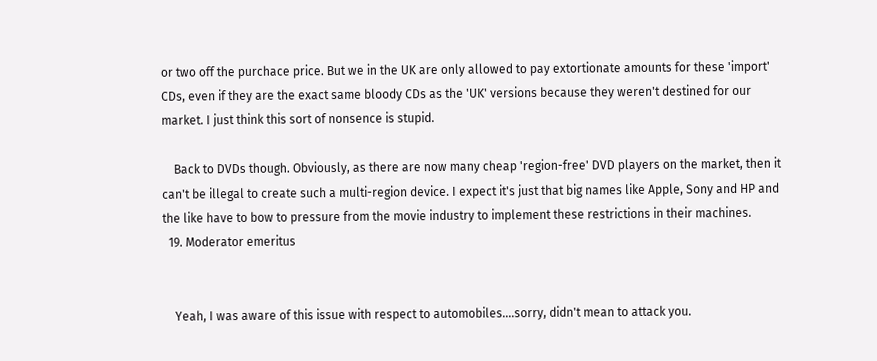or two off the purchace price. But we in the UK are only allowed to pay extortionate amounts for these 'import' CDs, even if they are the exact same bloody CDs as the 'UK' versions because they weren't destined for our market. I just think this sort of nonsence is stupid.

    Back to DVDs though. Obviously, as there are now many cheap 'region-free' DVD players on the market, then it can't be illegal to create such a multi-region device. I expect it's just that big names like Apple, Sony and HP and the like have to bow to pressure from the movie industry to implement these restrictions in their machines.
  19. Moderator emeritus


    Yeah, I was aware of this issue with respect to automobiles....sorry, didn't mean to attack you.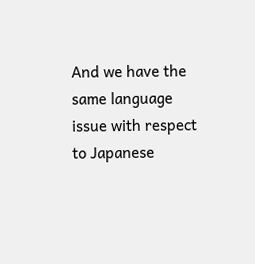And we have the same language issue with respect to Japanese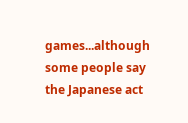games...although some people say the Japanese act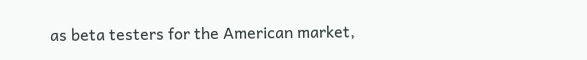as beta testers for the American market,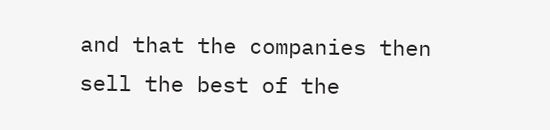and that the companies then sell the best of the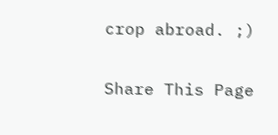crop abroad. ;)

Share This Page